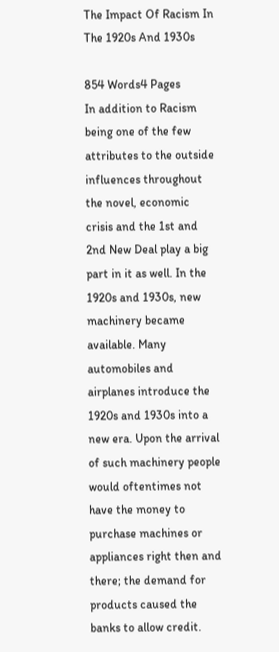The Impact Of Racism In The 1920s And 1930s

854 Words4 Pages
In addition to Racism being one of the few attributes to the outside influences throughout the novel, economic crisis and the 1st and 2nd New Deal play a big part in it as well. In the 1920s and 1930s, new machinery became available. Many automobiles and airplanes introduce the 1920s and 1930s into a new era. Upon the arrival of such machinery people would oftentimes not have the money to purchase machines or appliances right then and there; the demand for products caused the banks to allow credit.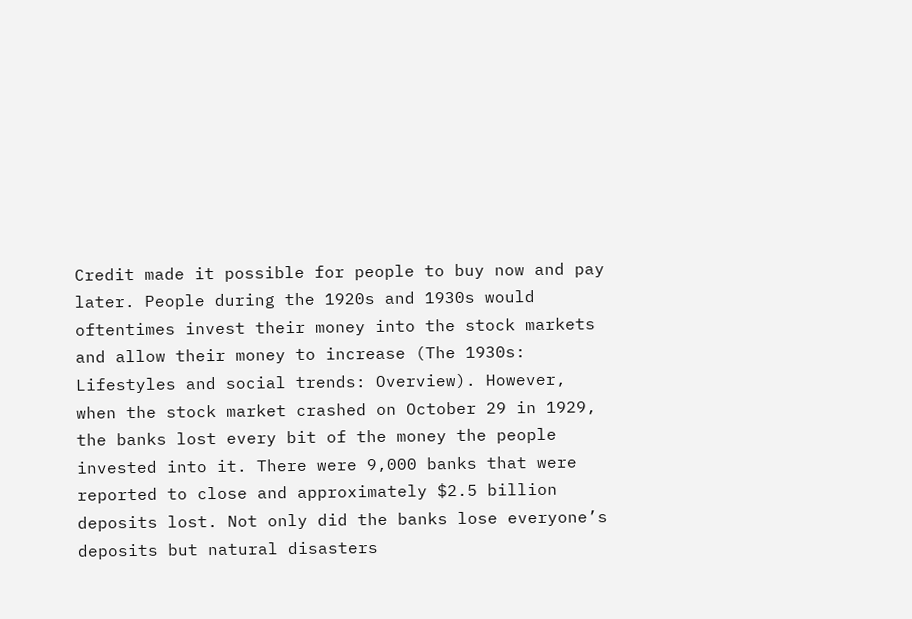Credit made it possible for people to buy now and pay later. People during the 1920s and 1930s would oftentimes invest their money into the stock markets and allow their money to increase (The 1930s: Lifestyles and social trends: Overview). However, when the stock market crashed on October 29 in 1929, the banks lost every bit of the money the people invested into it. There were 9,000 banks that were reported to close and approximately $2.5 billion deposits lost. Not only did the banks lose everyone’s deposits but natural disasters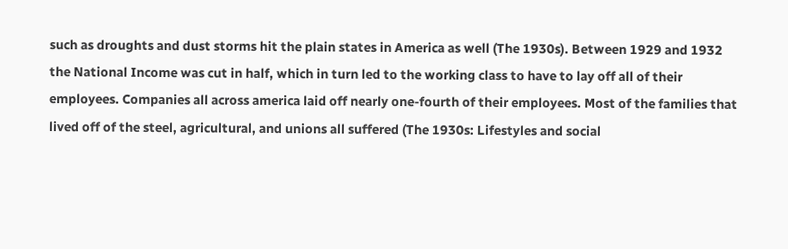such as droughts and dust storms hit the plain states in America as well (The 1930s). Between 1929 and 1932 the National Income was cut in half, which in turn led to the working class to have to lay off all of their employees. Companies all across america laid off nearly one-fourth of their employees. Most of the families that lived off of the steel, agricultural, and unions all suffered (The 1930s: Lifestyles and social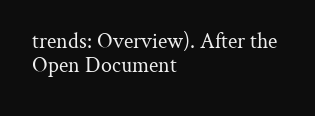trends: Overview). After the
Open Document